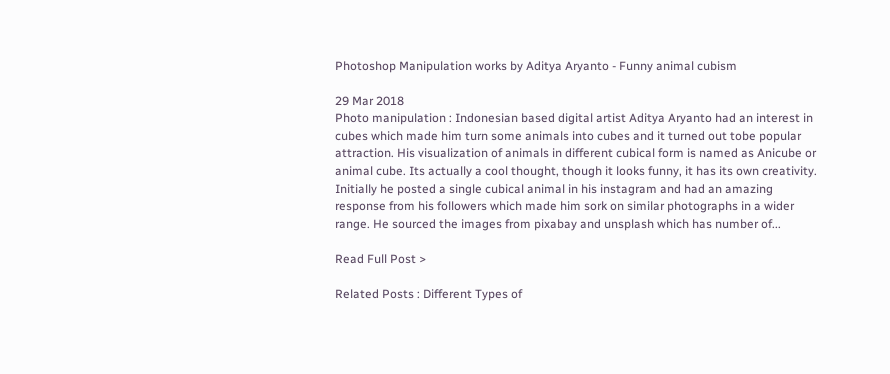Photoshop Manipulation works by Aditya Aryanto - Funny animal cubism

29 Mar 2018
Photo manipulation : Indonesian based digital artist Aditya Aryanto had an interest in cubes which made him turn some animals into cubes and it turned out tobe popular attraction. His visualization of animals in different cubical form is named as Anicube or animal cube. Its actually a cool thought, though it looks funny, it has its own creativity. Initially he posted a single cubical animal in his instagram and had an amazing response from his followers which made him sork on similar photographs in a wider range. He sourced the images from pixabay and unsplash which has number of...

Read Full Post >

Related Posts : Different Types of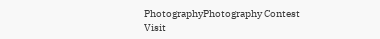PhotographyPhotography Contest
Visit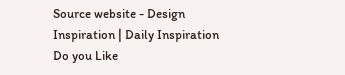Source website - Design Inspiration | Daily Inspiration
Do you Like